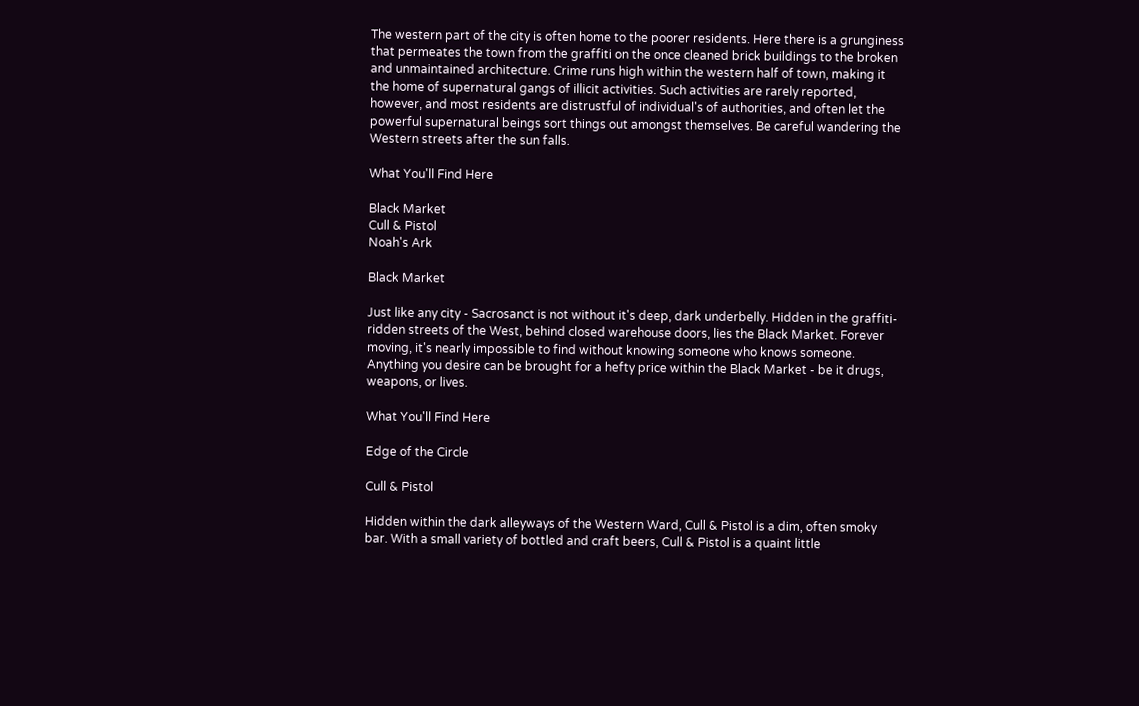The western part of the city is often home to the poorer residents. Here there is a grunginess that permeates the town from the graffiti on the once cleaned brick buildings to the broken and unmaintained architecture. Crime runs high within the western half of town, making it the home of supernatural gangs of illicit activities. Such activities are rarely reported, however, and most residents are distrustful of individual's of authorities, and often let the powerful supernatural beings sort things out amongst themselves. Be careful wandering the Western streets after the sun falls.

What You'll Find Here

Black Market
Cull & Pistol
Noah's Ark

Black Market

Just like any city - Sacrosanct is not without it's deep, dark underbelly. Hidden in the graffiti-ridden streets of the West, behind closed warehouse doors, lies the Black Market. Forever moving, it's nearly impossible to find without knowing someone who knows someone. Anything you desire can be brought for a hefty price within the Black Market - be it drugs, weapons, or lives.

What You'll Find Here

Edge of the Circle

Cull & Pistol

Hidden within the dark alleyways of the Western Ward, Cull & Pistol is a dim, often smoky bar. With a small variety of bottled and craft beers, Cull & Pistol is a quaint little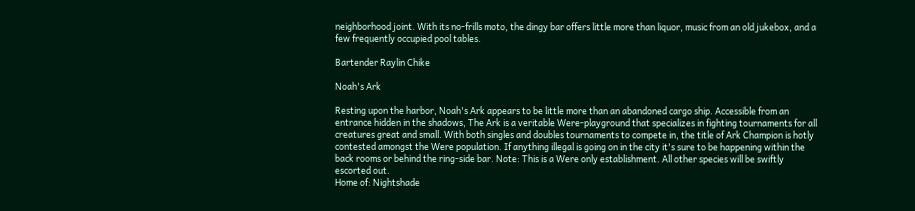neighborhood joint. With its no-frills moto, the dingy bar offers little more than liquor, music from an old jukebox, and a few frequently occupied pool tables.

Bartender Raylin Chike

Noah's Ark

Resting upon the harbor, Noah's Ark appears to be little more than an abandoned cargo ship. Accessible from an entrance hidden in the shadows, The Ark is a veritable Were-playground that specializes in fighting tournaments for all creatures great and small. With both singles and doubles tournaments to compete in, the title of Ark Champion is hotly contested amongst the Were population. If anything illegal is going on in the city it's sure to be happening within the back rooms or behind the ring-side bar. Note: This is a Were only establishment. All other species will be swiftly escorted out.
Home of: Nightshade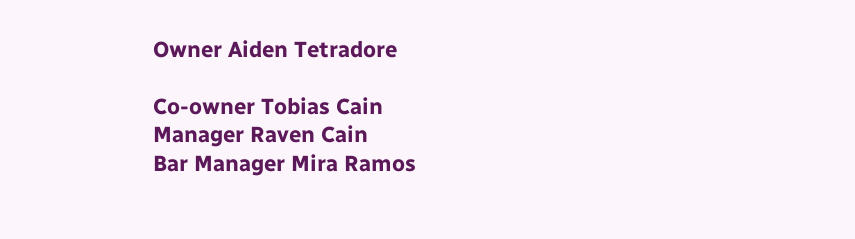Owner Aiden Tetradore

Co-owner Tobias Cain
Manager Raven Cain
Bar Manager Mira Ramos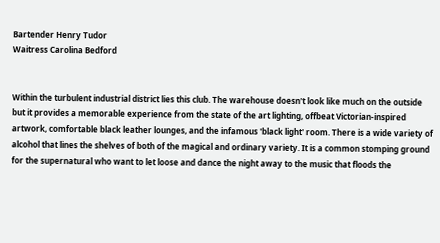Bartender Henry Tudor
Waitress Carolina Bedford


Within the turbulent industrial district lies this club. The warehouse doesn't look like much on the outside but it provides a memorable experience from the state of the art lighting, offbeat Victorian-inspired artwork, comfortable black leather lounges, and the infamous 'black light' room. There is a wide variety of alcohol that lines the shelves of both of the magical and ordinary variety. It is a common stomping ground for the supernatural who want to let loose and dance the night away to the music that floods the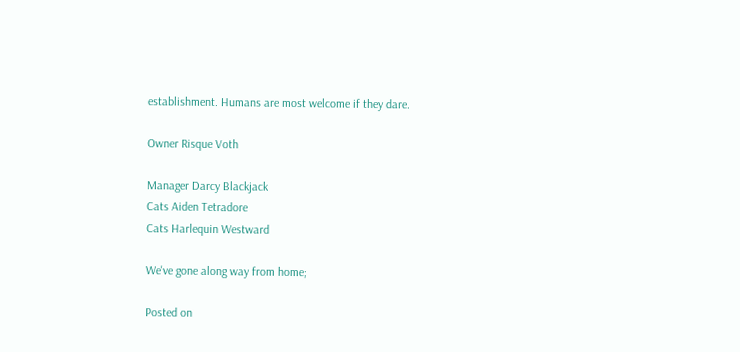establishment. Humans are most welcome if they dare.

Owner Risque Voth

Manager Darcy Blackjack
Cats Aiden Tetradore
Cats Harlequin Westward

We've gone along way from home;

Posted on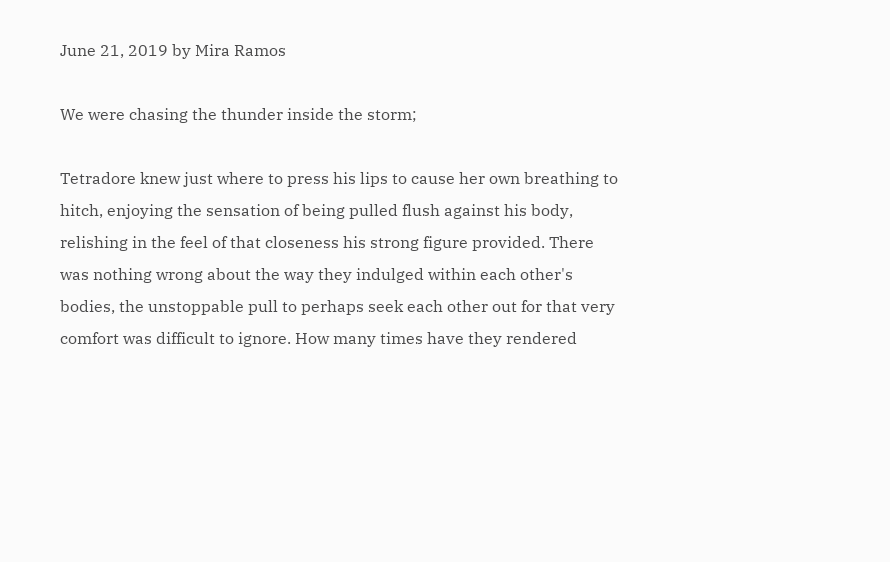June 21, 2019 by Mira Ramos

We were chasing the thunder inside the storm;

Tetradore knew just where to press his lips to cause her own breathing to hitch, enjoying the sensation of being pulled flush against his body, relishing in the feel of that closeness his strong figure provided. There was nothing wrong about the way they indulged within each other's bodies, the unstoppable pull to perhaps seek each other out for that very comfort was difficult to ignore. How many times have they rendered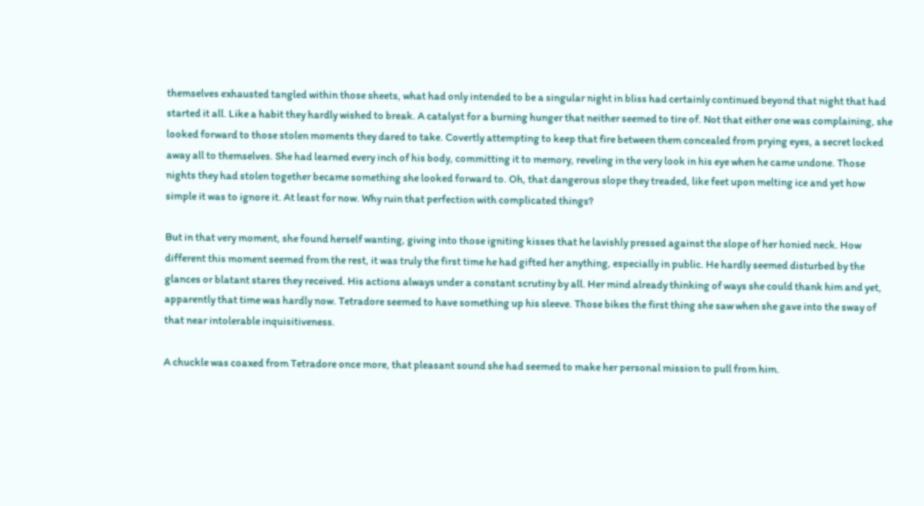themselves exhausted tangled within those sheets, what had only intended to be a singular night in bliss had certainly continued beyond that night that had started it all. Like a habit they hardly wished to break. A catalyst for a burning hunger that neither seemed to tire of. Not that either one was complaining, she looked forward to those stolen moments they dared to take. Covertly attempting to keep that fire between them concealed from prying eyes, a secret locked away all to themselves. She had learned every inch of his body, committing it to memory, reveling in the very look in his eye when he came undone. Those nights they had stolen together became something she looked forward to. Oh, that dangerous slope they treaded, like feet upon melting ice and yet how simple it was to ignore it. At least for now. Why ruin that perfection with complicated things?

But in that very moment, she found herself wanting, giving into those igniting kisses that he lavishly pressed against the slope of her honied neck. How different this moment seemed from the rest, it was truly the first time he had gifted her anything, especially in public. He hardly seemed disturbed by the glances or blatant stares they received. His actions always under a constant scrutiny by all. Her mind already thinking of ways she could thank him and yet, apparently that time was hardly now. Tetradore seemed to have something up his sleeve. Those bikes the first thing she saw when she gave into the sway of that near intolerable inquisitiveness.

A chuckle was coaxed from Tetradore once more, that pleasant sound she had seemed to make her personal mission to pull from him.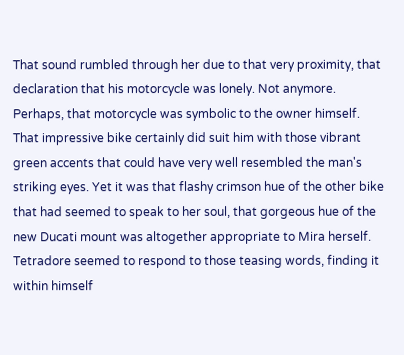That sound rumbled through her due to that very proximity, that declaration that his motorcycle was lonely. Not anymore. Perhaps, that motorcycle was symbolic to the owner himself. That impressive bike certainly did suit him with those vibrant green accents that could have very well resembled the man's striking eyes. Yet it was that flashy crimson hue of the other bike that had seemed to speak to her soul, that gorgeous hue of the new Ducati mount was altogether appropriate to Mira herself. Tetradore seemed to respond to those teasing words, finding it within himself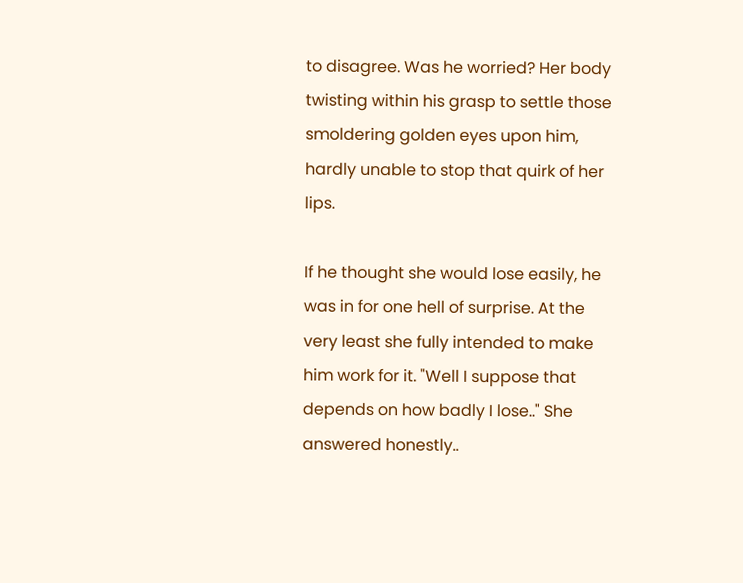to disagree. Was he worried? Her body twisting within his grasp to settle those smoldering golden eyes upon him, hardly unable to stop that quirk of her lips.

If he thought she would lose easily, he was in for one hell of surprise. At the very least she fully intended to make him work for it. "Well I suppose that depends on how badly I lose.." She answered honestly..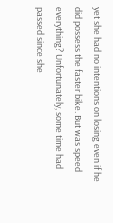yet she had no intentions on losing even if he did possess the faster bike. But was speed everything? Unfortunately, some time had passed since she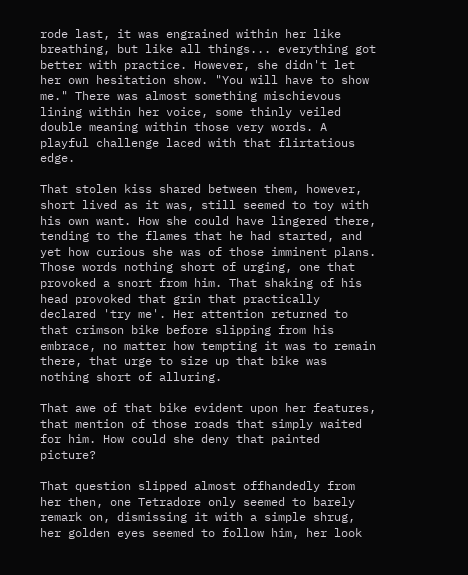rode last, it was engrained within her like breathing, but like all things... everything got better with practice. However, she didn't let her own hesitation show. "You will have to show me." There was almost something mischievous lining within her voice, some thinly veiled double meaning within those very words. A playful challenge laced with that flirtatious edge.

That stolen kiss shared between them, however, short lived as it was, still seemed to toy with his own want. How she could have lingered there, tending to the flames that he had started, and yet how curious she was of those imminent plans. Those words nothing short of urging, one that provoked a snort from him. That shaking of his head provoked that grin that practically declared 'try me'. Her attention returned to that crimson bike before slipping from his embrace, no matter how tempting it was to remain there, that urge to size up that bike was nothing short of alluring.

That awe of that bike evident upon her features, that mention of those roads that simply waited for him. How could she deny that painted picture?

That question slipped almost offhandedly from her then, one Tetradore only seemed to barely remark on, dismissing it with a simple shrug, her golden eyes seemed to follow him, her look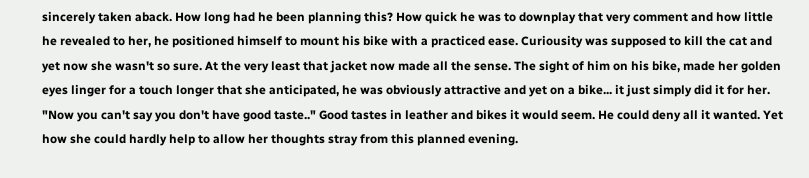sincerely taken aback. How long had he been planning this? How quick he was to downplay that very comment and how little he revealed to her, he positioned himself to mount his bike with a practiced ease. Curiousity was supposed to kill the cat and yet now she wasn't so sure. At the very least that jacket now made all the sense. The sight of him on his bike, made her golden eyes linger for a touch longer that she anticipated, he was obviously attractive and yet on a bike... it just simply did it for her. "Now you can't say you don't have good taste.." Good tastes in leather and bikes it would seem. He could deny all it wanted. Yet how she could hardly help to allow her thoughts stray from this planned evening.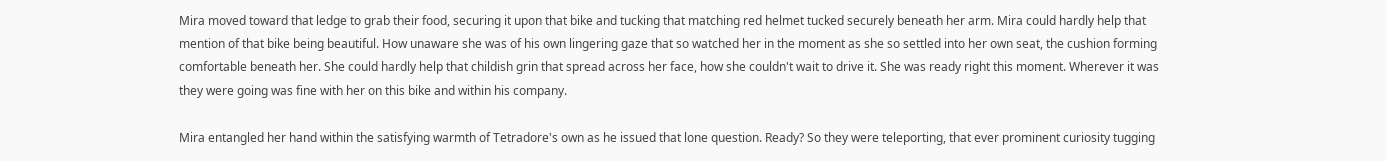Mira moved toward that ledge to grab their food, securing it upon that bike and tucking that matching red helmet tucked securely beneath her arm. Mira could hardly help that mention of that bike being beautiful. How unaware she was of his own lingering gaze that so watched her in the moment as she so settled into her own seat, the cushion forming comfortable beneath her. She could hardly help that childish grin that spread across her face, how she couldn't wait to drive it. She was ready right this moment. Wherever it was they were going was fine with her on this bike and within his company.

Mira entangled her hand within the satisfying warmth of Tetradore's own as he issued that lone question. Ready? So they were teleporting, that ever prominent curiosity tugging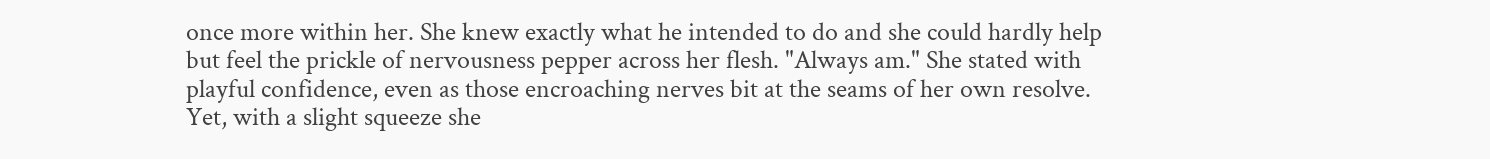once more within her. She knew exactly what he intended to do and she could hardly help but feel the prickle of nervousness pepper across her flesh. "Always am." She stated with playful confidence, even as those encroaching nerves bit at the seams of her own resolve. Yet, with a slight squeeze she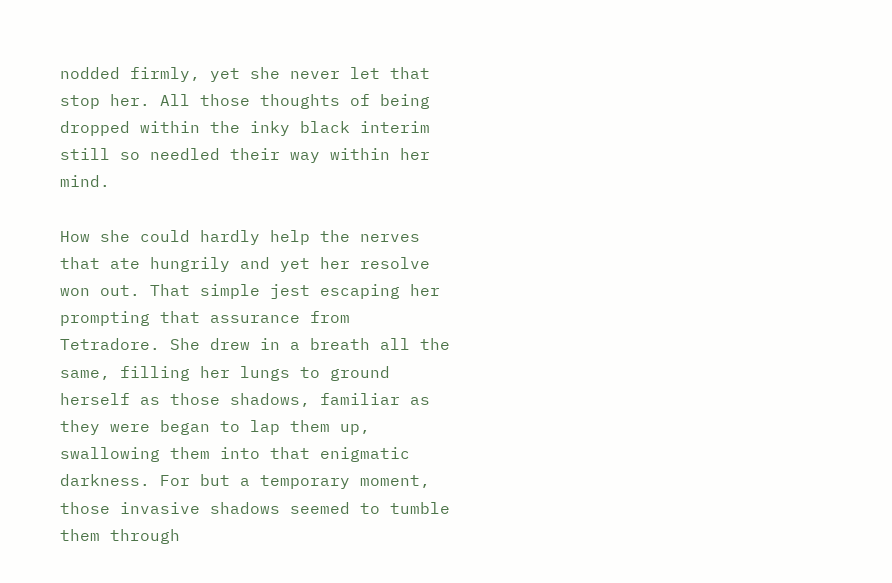nodded firmly, yet she never let that stop her. All those thoughts of being dropped within the inky black interim still so needled their way within her mind.

How she could hardly help the nerves that ate hungrily and yet her resolve won out. That simple jest escaping her prompting that assurance from Tetradore. She drew in a breath all the same, filling her lungs to ground herself as those shadows, familiar as they were began to lap them up, swallowing them into that enigmatic darkness. For but a temporary moment, those invasive shadows seemed to tumble them through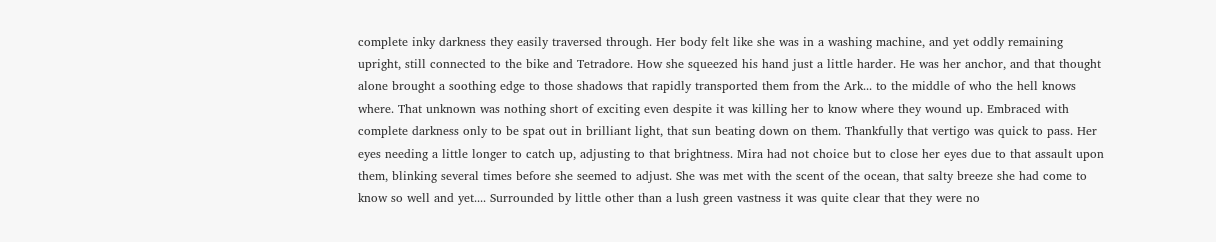complete inky darkness they easily traversed through. Her body felt like she was in a washing machine, and yet oddly remaining upright, still connected to the bike and Tetradore. How she squeezed his hand just a little harder. He was her anchor, and that thought alone brought a soothing edge to those shadows that rapidly transported them from the Ark... to the middle of who the hell knows where. That unknown was nothing short of exciting even despite it was killing her to know where they wound up. Embraced with complete darkness only to be spat out in brilliant light, that sun beating down on them. Thankfully that vertigo was quick to pass. Her eyes needing a little longer to catch up, adjusting to that brightness. Mira had not choice but to close her eyes due to that assault upon them, blinking several times before she seemed to adjust. She was met with the scent of the ocean, that salty breeze she had come to know so well and yet.... Surrounded by little other than a lush green vastness it was quite clear that they were no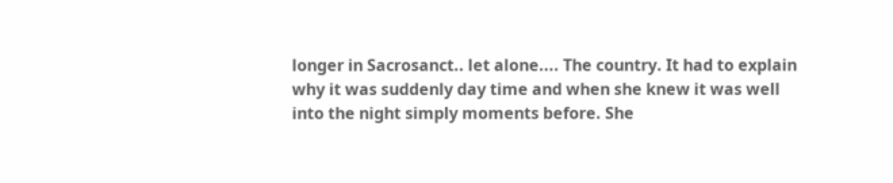longer in Sacrosanct.. let alone.... The country. It had to explain why it was suddenly day time and when she knew it was well into the night simply moments before. She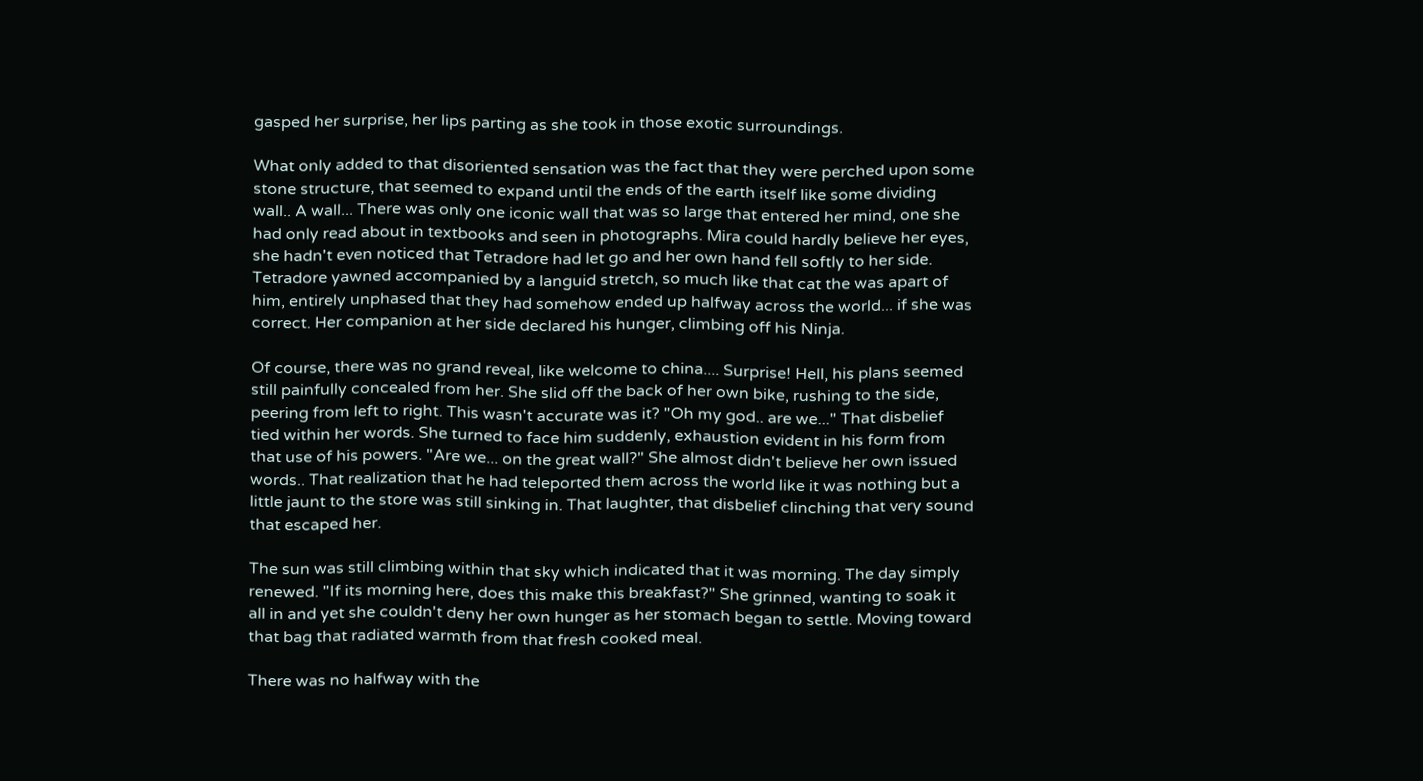gasped her surprise, her lips parting as she took in those exotic surroundings.

What only added to that disoriented sensation was the fact that they were perched upon some stone structure, that seemed to expand until the ends of the earth itself like some dividing wall.. A wall... There was only one iconic wall that was so large that entered her mind, one she had only read about in textbooks and seen in photographs. Mira could hardly believe her eyes, she hadn't even noticed that Tetradore had let go and her own hand fell softly to her side. Tetradore yawned accompanied by a languid stretch, so much like that cat the was apart of him, entirely unphased that they had somehow ended up halfway across the world... if she was correct. Her companion at her side declared his hunger, climbing off his Ninja.

Of course, there was no grand reveal, like welcome to china.... Surprise! Hell, his plans seemed still painfully concealed from her. She slid off the back of her own bike, rushing to the side, peering from left to right. This wasn't accurate was it? "Oh my god.. are we..." That disbelief tied within her words. She turned to face him suddenly, exhaustion evident in his form from that use of his powers. "Are we... on the great wall?" She almost didn't believe her own issued words.. That realization that he had teleported them across the world like it was nothing but a little jaunt to the store was still sinking in. That laughter, that disbelief clinching that very sound that escaped her.

The sun was still climbing within that sky which indicated that it was morning. The day simply renewed. "If its morning here, does this make this breakfast?" She grinned, wanting to soak it all in and yet she couldn't deny her own hunger as her stomach began to settle. Moving toward that bag that radiated warmth from that fresh cooked meal.

There was no halfway with the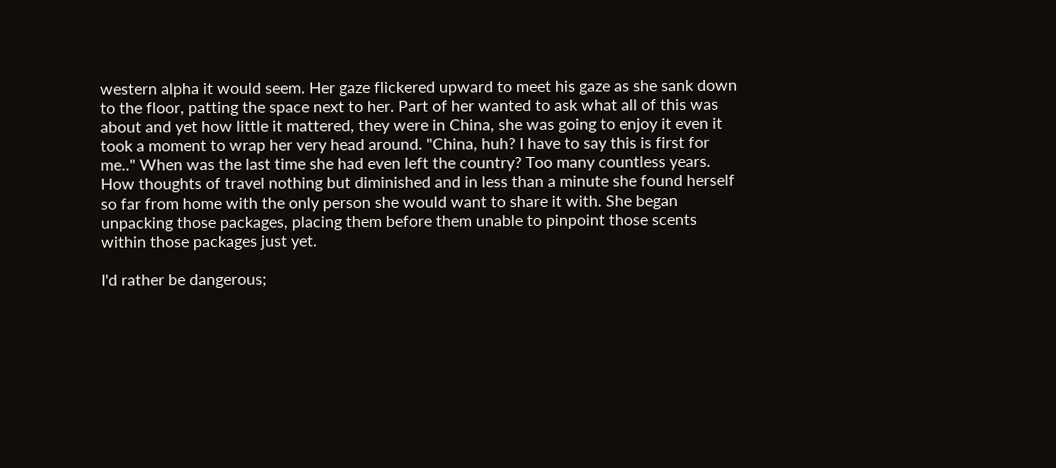western alpha it would seem. Her gaze flickered upward to meet his gaze as she sank down to the floor, patting the space next to her. Part of her wanted to ask what all of this was about and yet how little it mattered, they were in China, she was going to enjoy it even it took a moment to wrap her very head around. "China, huh? I have to say this is first for me.." When was the last time she had even left the country? Too many countless years. How thoughts of travel nothing but diminished and in less than a minute she found herself so far from home with the only person she would want to share it with. She began unpacking those packages, placing them before them unable to pinpoint those scents within those packages just yet.

I'd rather be dangerous;